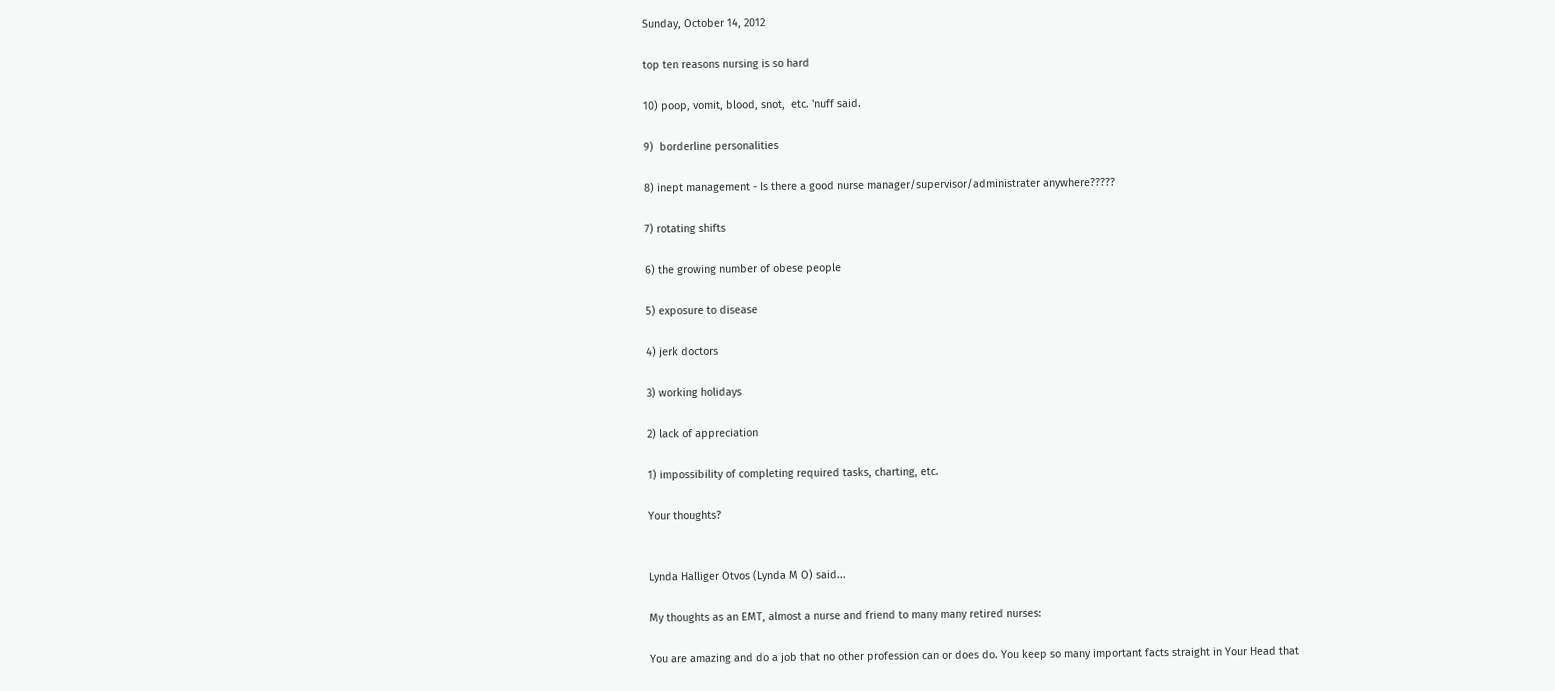Sunday, October 14, 2012

top ten reasons nursing is so hard

10) poop, vomit, blood, snot,  etc. 'nuff said.

9)  borderline personalities

8) inept management - Is there a good nurse manager/supervisor/administrater anywhere?????

7) rotating shifts

6) the growing number of obese people

5) exposure to disease

4) jerk doctors

3) working holidays

2) lack of appreciation

1) impossibility of completing required tasks, charting, etc.

Your thoughts?


Lynda Halliger Otvos (Lynda M O) said...

My thoughts as an EMT, almost a nurse and friend to many many retired nurses:

You are amazing and do a job that no other profession can or does do. You keep so many important facts straight in Your Head that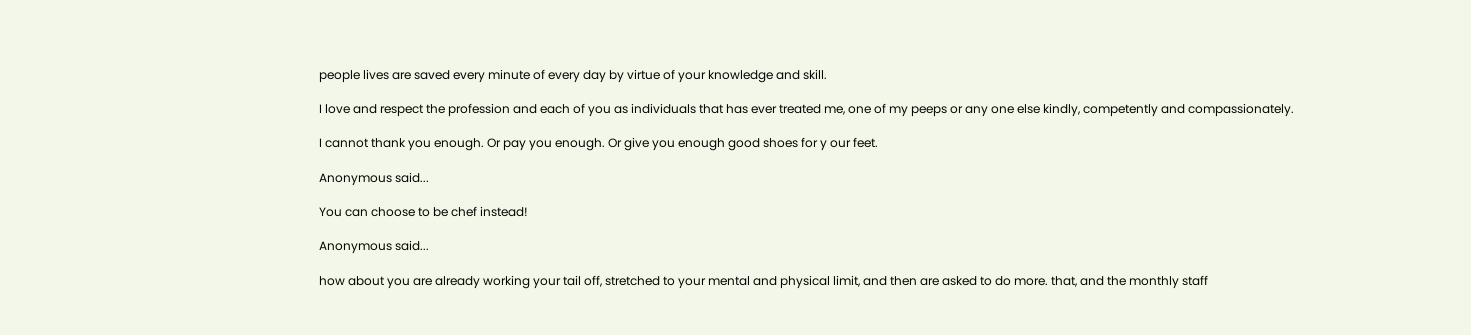people lives are saved every minute of every day by virtue of your knowledge and skill.

I love and respect the profession and each of you as individuals that has ever treated me, one of my peeps or any one else kindly, competently and compassionately.

I cannot thank you enough. Or pay you enough. Or give you enough good shoes for y our feet.

Anonymous said...

You can choose to be chef instead!

Anonymous said...

how about you are already working your tail off, stretched to your mental and physical limit, and then are asked to do more. that, and the monthly staff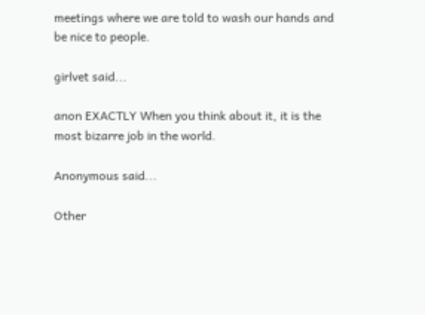meetings where we are told to wash our hands and be nice to people.

girlvet said...

anon EXACTLY When you think about it, it is the most bizarre job in the world.

Anonymous said...

Other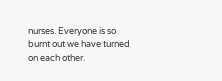nurses. Everyone is so burnt out we have turned on each other.